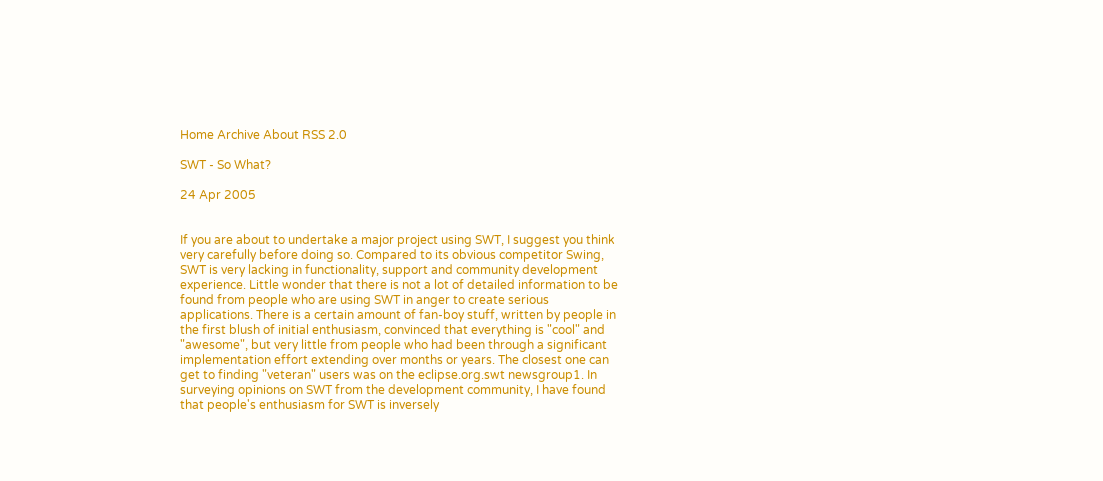Home Archive About RSS 2.0

SWT - So What?

24 Apr 2005


If you are about to undertake a major project using SWT, I suggest you think very carefully before doing so. Compared to its obvious competitor Swing, SWT is very lacking in functionality, support and community development experience. Little wonder that there is not a lot of detailed information to be found from people who are using SWT in anger to create serious applications. There is a certain amount of fan-boy stuff, written by people in the first blush of initial enthusiasm, convinced that everything is "cool" and "awesome", but very little from people who had been through a significant implementation effort extending over months or years. The closest one can get to finding "veteran" users was on the eclipse.org.swt newsgroup1. In surveying opinions on SWT from the development community, I have found that people's enthusiasm for SWT is inversely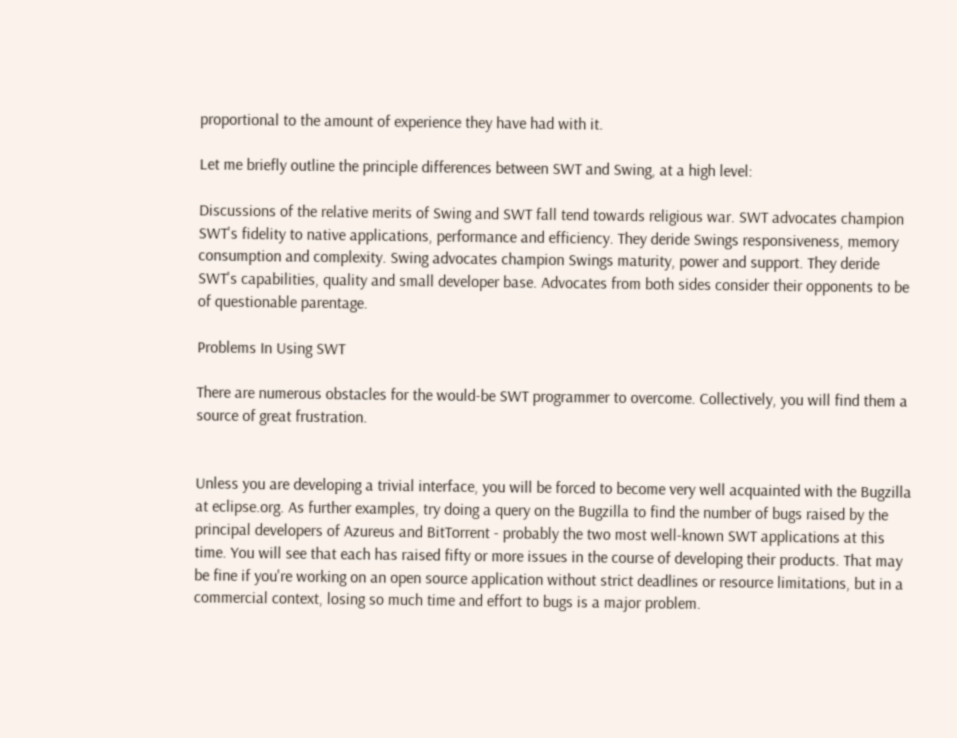proportional to the amount of experience they have had with it.

Let me briefly outline the principle differences between SWT and Swing, at a high level:

Discussions of the relative merits of Swing and SWT fall tend towards religious war. SWT advocates champion SWT's fidelity to native applications, performance and efficiency. They deride Swings responsiveness, memory consumption and complexity. Swing advocates champion Swings maturity, power and support. They deride SWT's capabilities, quality and small developer base. Advocates from both sides consider their opponents to be of questionable parentage.

Problems In Using SWT

There are numerous obstacles for the would-be SWT programmer to overcome. Collectively, you will find them a source of great frustration.


Unless you are developing a trivial interface, you will be forced to become very well acquainted with the Bugzilla at eclipse.org. As further examples, try doing a query on the Bugzilla to find the number of bugs raised by the principal developers of Azureus and BitTorrent - probably the two most well-known SWT applications at this time. You will see that each has raised fifty or more issues in the course of developing their products. That may be fine if you're working on an open source application without strict deadlines or resource limitations, but in a commercial context, losing so much time and effort to bugs is a major problem.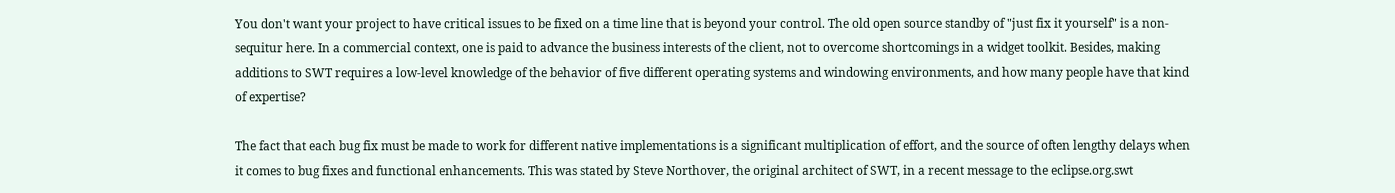You don't want your project to have critical issues to be fixed on a time line that is beyond your control. The old open source standby of "just fix it yourself" is a non-sequitur here. In a commercial context, one is paid to advance the business interests of the client, not to overcome shortcomings in a widget toolkit. Besides, making additions to SWT requires a low-level knowledge of the behavior of five different operating systems and windowing environments, and how many people have that kind of expertise?

The fact that each bug fix must be made to work for different native implementations is a significant multiplication of effort, and the source of often lengthy delays when it comes to bug fixes and functional enhancements. This was stated by Steve Northover, the original architect of SWT, in a recent message to the eclipse.org.swt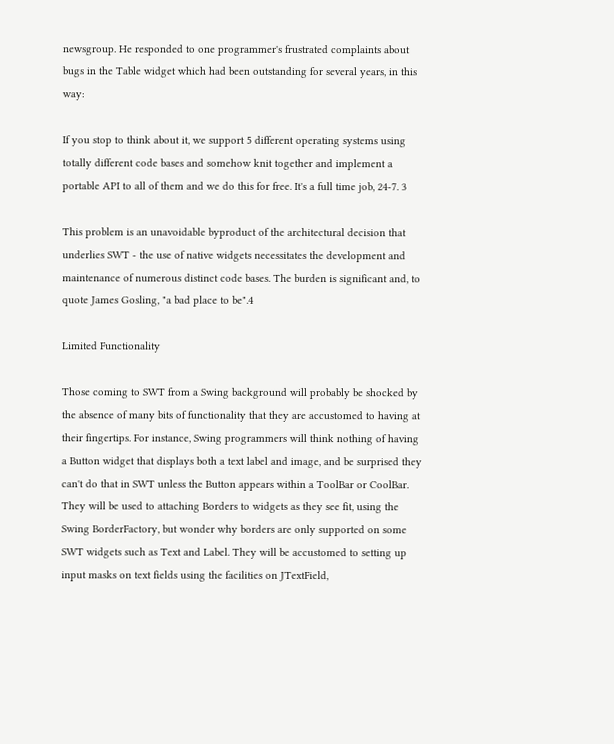newsgroup. He responded to one programmer's frustrated complaints about bugs in the Table widget which had been outstanding for several years, in this way:

If you stop to think about it, we support 5 different operating systems using totally different code bases and somehow knit together and implement a portable API to all of them and we do this for free. It's a full time job, 24-7. 3

This problem is an unavoidable byproduct of the architectural decision that underlies SWT - the use of native widgets necessitates the development and maintenance of numerous distinct code bases. The burden is significant and, to quote James Gosling, "a bad place to be".4

Limited Functionality

Those coming to SWT from a Swing background will probably be shocked by the absence of many bits of functionality that they are accustomed to having at their fingertips. For instance, Swing programmers will think nothing of having a Button widget that displays both a text label and image, and be surprised they can't do that in SWT unless the Button appears within a ToolBar or CoolBar. They will be used to attaching Borders to widgets as they see fit, using the Swing BorderFactory, but wonder why borders are only supported on some SWT widgets such as Text and Label. They will be accustomed to setting up input masks on text fields using the facilities on JTextField,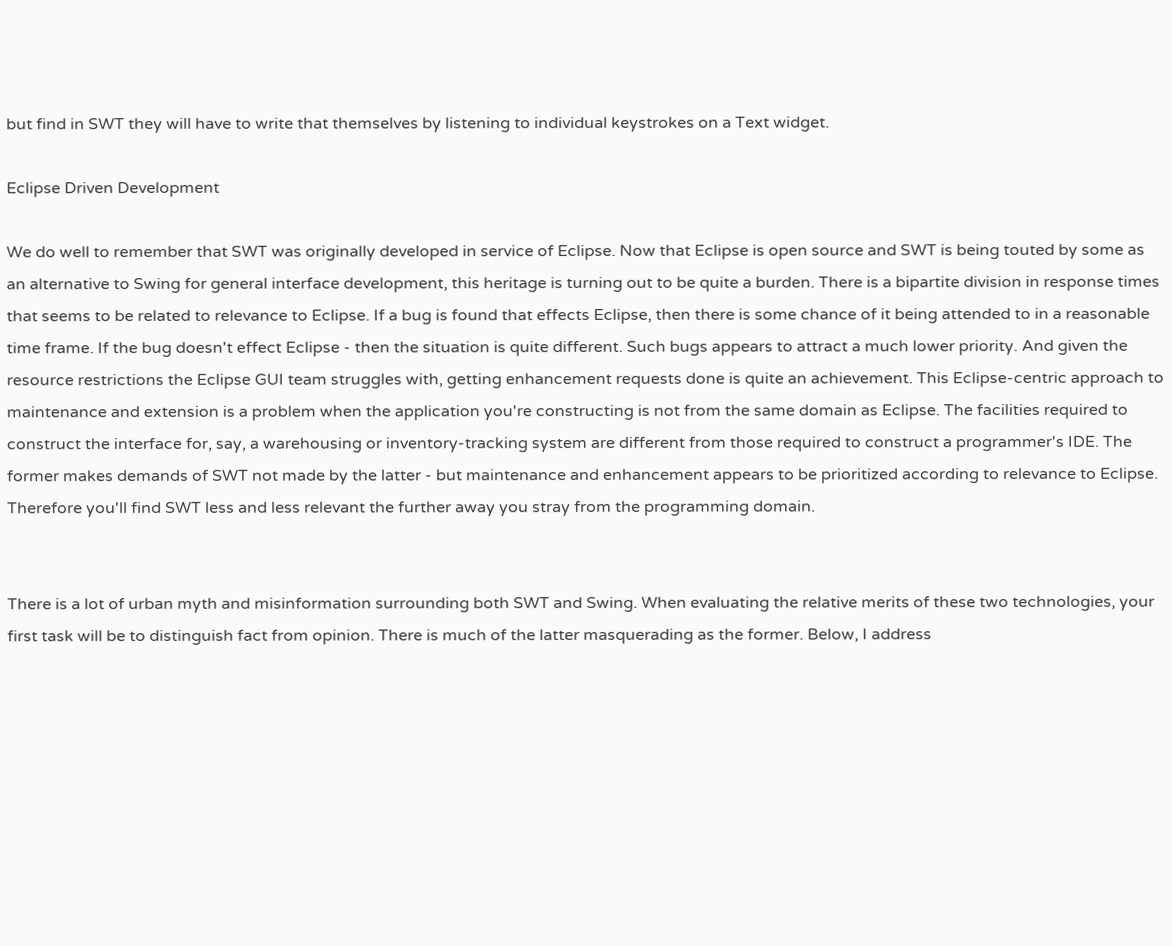but find in SWT they will have to write that themselves by listening to individual keystrokes on a Text widget.

Eclipse Driven Development

We do well to remember that SWT was originally developed in service of Eclipse. Now that Eclipse is open source and SWT is being touted by some as an alternative to Swing for general interface development, this heritage is turning out to be quite a burden. There is a bipartite division in response times that seems to be related to relevance to Eclipse. If a bug is found that effects Eclipse, then there is some chance of it being attended to in a reasonable time frame. If the bug doesn't effect Eclipse - then the situation is quite different. Such bugs appears to attract a much lower priority. And given the resource restrictions the Eclipse GUI team struggles with, getting enhancement requests done is quite an achievement. This Eclipse-centric approach to maintenance and extension is a problem when the application you're constructing is not from the same domain as Eclipse. The facilities required to construct the interface for, say, a warehousing or inventory-tracking system are different from those required to construct a programmer's IDE. The former makes demands of SWT not made by the latter - but maintenance and enhancement appears to be prioritized according to relevance to Eclipse. Therefore you'll find SWT less and less relevant the further away you stray from the programming domain.


There is a lot of urban myth and misinformation surrounding both SWT and Swing. When evaluating the relative merits of these two technologies, your first task will be to distinguish fact from opinion. There is much of the latter masquerading as the former. Below, I address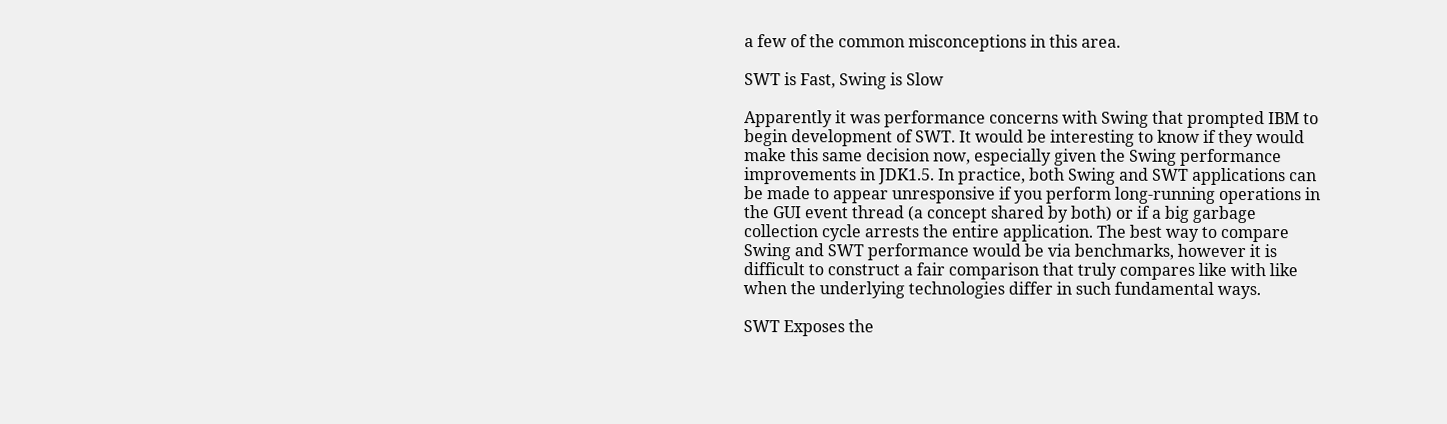a few of the common misconceptions in this area.

SWT is Fast, Swing is Slow

Apparently it was performance concerns with Swing that prompted IBM to begin development of SWT. It would be interesting to know if they would make this same decision now, especially given the Swing performance improvements in JDK1.5. In practice, both Swing and SWT applications can be made to appear unresponsive if you perform long-running operations in the GUI event thread (a concept shared by both) or if a big garbage collection cycle arrests the entire application. The best way to compare Swing and SWT performance would be via benchmarks, however it is difficult to construct a fair comparison that truly compares like with like when the underlying technologies differ in such fundamental ways.

SWT Exposes the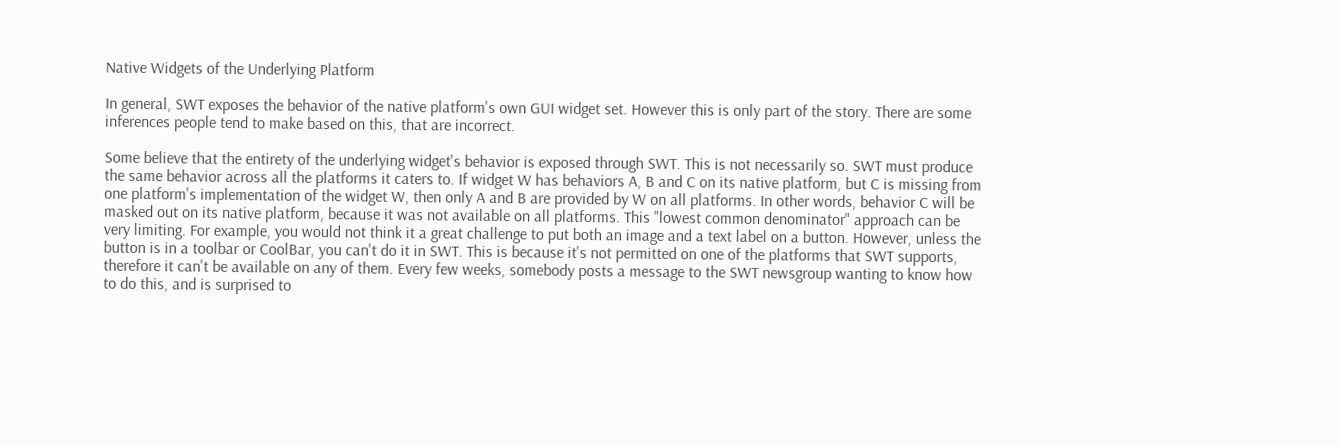Native Widgets of the Underlying Platform

In general, SWT exposes the behavior of the native platform's own GUI widget set. However this is only part of the story. There are some inferences people tend to make based on this, that are incorrect.

Some believe that the entirety of the underlying widget's behavior is exposed through SWT. This is not necessarily so. SWT must produce the same behavior across all the platforms it caters to. If widget W has behaviors A, B and C on its native platform, but C is missing from one platform's implementation of the widget W, then only A and B are provided by W on all platforms. In other words, behavior C will be masked out on its native platform, because it was not available on all platforms. This "lowest common denominator" approach can be very limiting. For example, you would not think it a great challenge to put both an image and a text label on a button. However, unless the button is in a toolbar or CoolBar, you can't do it in SWT. This is because it's not permitted on one of the platforms that SWT supports, therefore it can't be available on any of them. Every few weeks, somebody posts a message to the SWT newsgroup wanting to know how to do this, and is surprised to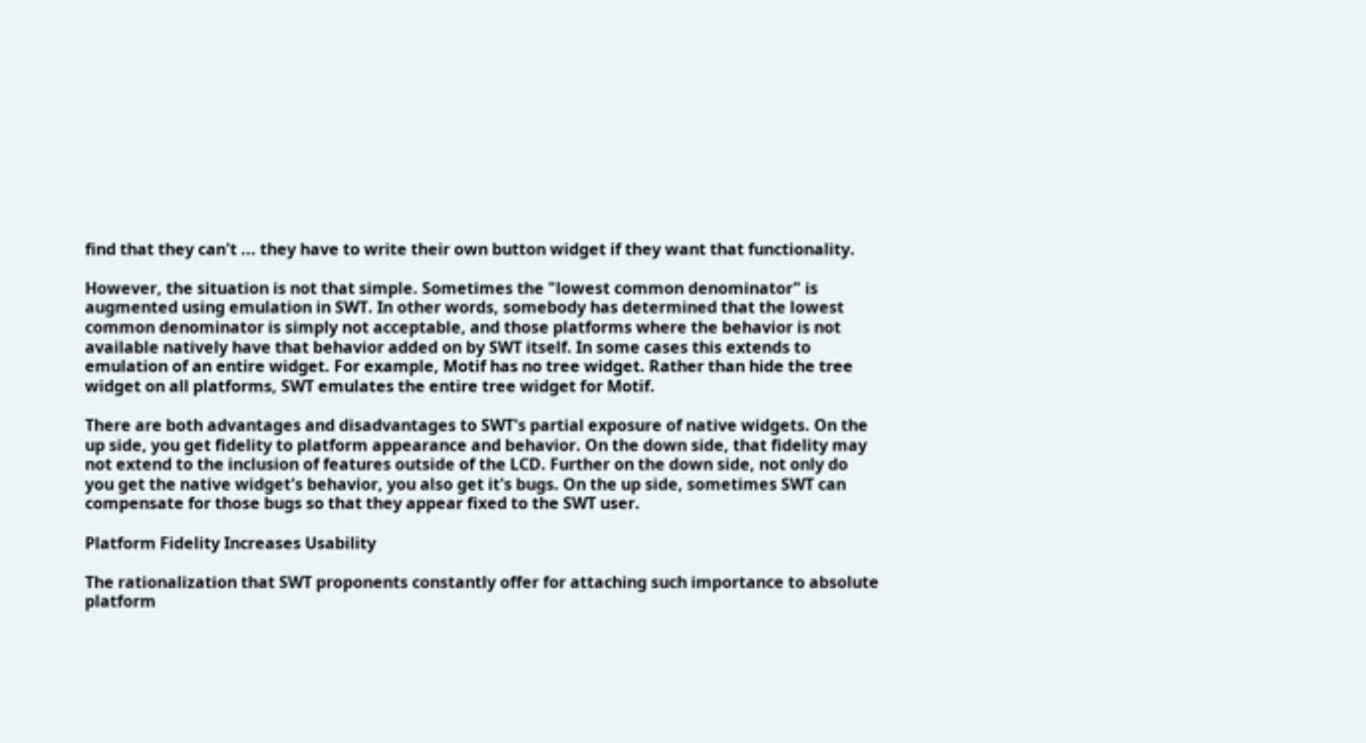find that they can't ... they have to write their own button widget if they want that functionality.

However, the situation is not that simple. Sometimes the "lowest common denominator" is augmented using emulation in SWT. In other words, somebody has determined that the lowest common denominator is simply not acceptable, and those platforms where the behavior is not available natively have that behavior added on by SWT itself. In some cases this extends to emulation of an entire widget. For example, Motif has no tree widget. Rather than hide the tree widget on all platforms, SWT emulates the entire tree widget for Motif.

There are both advantages and disadvantages to SWT's partial exposure of native widgets. On the up side, you get fidelity to platform appearance and behavior. On the down side, that fidelity may not extend to the inclusion of features outside of the LCD. Further on the down side, not only do you get the native widget's behavior, you also get it's bugs. On the up side, sometimes SWT can compensate for those bugs so that they appear fixed to the SWT user.

Platform Fidelity Increases Usability

The rationalization that SWT proponents constantly offer for attaching such importance to absolute platform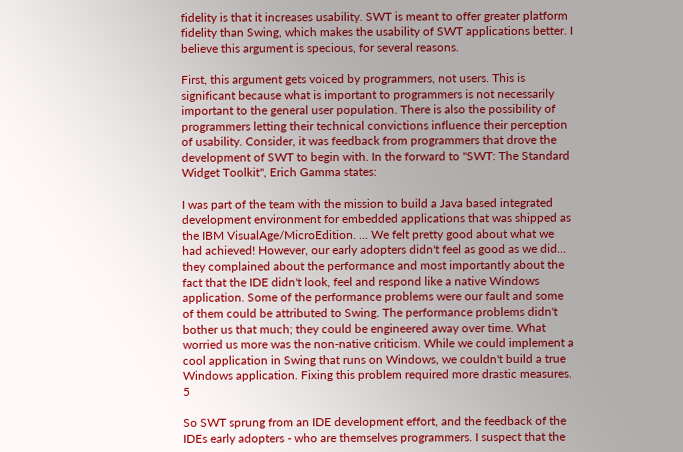fidelity is that it increases usability. SWT is meant to offer greater platform fidelity than Swing, which makes the usability of SWT applications better. I believe this argument is specious, for several reasons.

First, this argument gets voiced by programmers, not users. This is significant because what is important to programmers is not necessarily important to the general user population. There is also the possibility of programmers letting their technical convictions influence their perception of usability. Consider, it was feedback from programmers that drove the development of SWT to begin with. In the forward to "SWT: The Standard Widget Toolkit", Erich Gamma states:

I was part of the team with the mission to build a Java based integrated development environment for embedded applications that was shipped as the IBM VisualAge/MicroEdition. ... We felt pretty good about what we had achieved! However, our early adopters didn't feel as good as we did... they complained about the performance and most importantly about the fact that the IDE didn't look, feel and respond like a native Windows application. Some of the performance problems were our fault and some of them could be attributed to Swing. The performance problems didn't bother us that much; they could be engineered away over time. What worried us more was the non-native criticism. While we could implement a cool application in Swing that runs on Windows, we couldn't build a true Windows application. Fixing this problem required more drastic measures. 5

So SWT sprung from an IDE development effort, and the feedback of the IDEs early adopters - who are themselves programmers. I suspect that the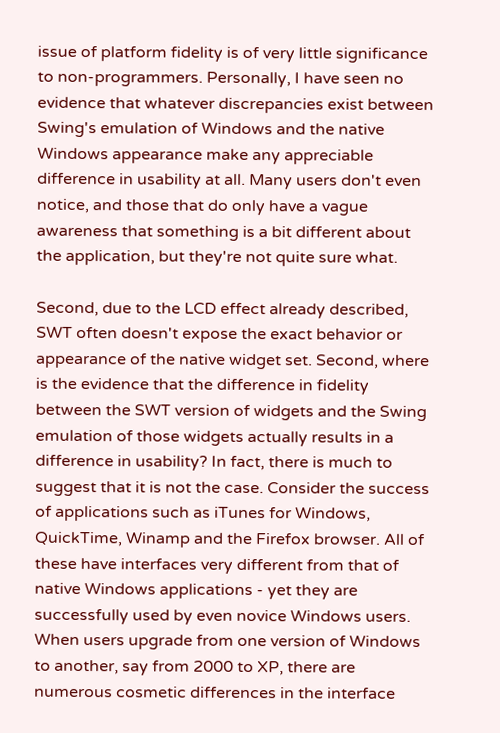issue of platform fidelity is of very little significance to non-programmers. Personally, I have seen no evidence that whatever discrepancies exist between Swing's emulation of Windows and the native Windows appearance make any appreciable difference in usability at all. Many users don't even notice, and those that do only have a vague awareness that something is a bit different about the application, but they're not quite sure what.

Second, due to the LCD effect already described, SWT often doesn't expose the exact behavior or appearance of the native widget set. Second, where is the evidence that the difference in fidelity between the SWT version of widgets and the Swing emulation of those widgets actually results in a difference in usability? In fact, there is much to suggest that it is not the case. Consider the success of applications such as iTunes for Windows, QuickTime, Winamp and the Firefox browser. All of these have interfaces very different from that of native Windows applications - yet they are successfully used by even novice Windows users. When users upgrade from one version of Windows to another, say from 2000 to XP, there are numerous cosmetic differences in the interface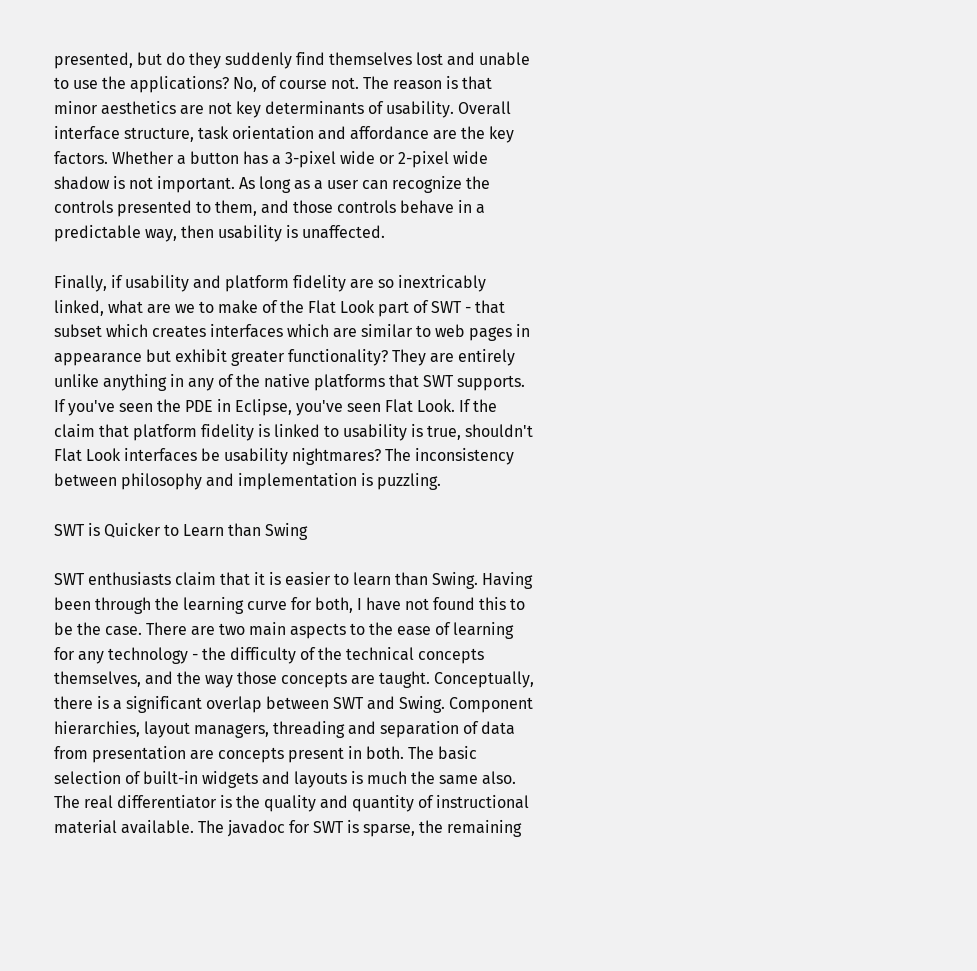presented, but do they suddenly find themselves lost and unable to use the applications? No, of course not. The reason is that minor aesthetics are not key determinants of usability. Overall interface structure, task orientation and affordance are the key factors. Whether a button has a 3-pixel wide or 2-pixel wide shadow is not important. As long as a user can recognize the controls presented to them, and those controls behave in a predictable way, then usability is unaffected.

Finally, if usability and platform fidelity are so inextricably linked, what are we to make of the Flat Look part of SWT - that subset which creates interfaces which are similar to web pages in appearance but exhibit greater functionality? They are entirely unlike anything in any of the native platforms that SWT supports. If you've seen the PDE in Eclipse, you've seen Flat Look. If the claim that platform fidelity is linked to usability is true, shouldn't Flat Look interfaces be usability nightmares? The inconsistency between philosophy and implementation is puzzling.

SWT is Quicker to Learn than Swing

SWT enthusiasts claim that it is easier to learn than Swing. Having been through the learning curve for both, I have not found this to be the case. There are two main aspects to the ease of learning for any technology - the difficulty of the technical concepts themselves, and the way those concepts are taught. Conceptually, there is a significant overlap between SWT and Swing. Component hierarchies, layout managers, threading and separation of data from presentation are concepts present in both. The basic selection of built-in widgets and layouts is much the same also. The real differentiator is the quality and quantity of instructional material available. The javadoc for SWT is sparse, the remaining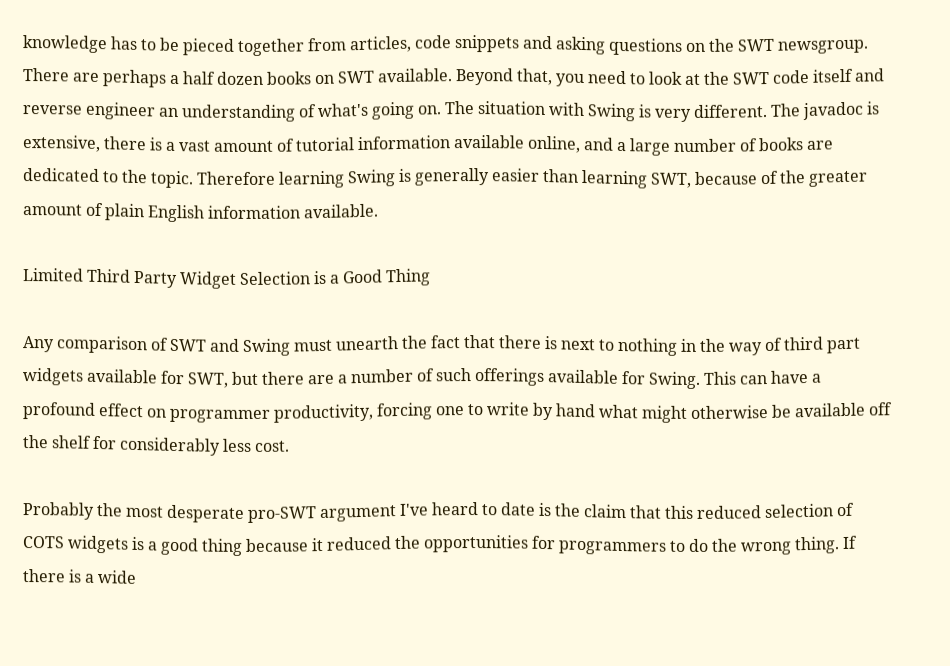knowledge has to be pieced together from articles, code snippets and asking questions on the SWT newsgroup. There are perhaps a half dozen books on SWT available. Beyond that, you need to look at the SWT code itself and reverse engineer an understanding of what's going on. The situation with Swing is very different. The javadoc is extensive, there is a vast amount of tutorial information available online, and a large number of books are dedicated to the topic. Therefore learning Swing is generally easier than learning SWT, because of the greater amount of plain English information available.

Limited Third Party Widget Selection is a Good Thing

Any comparison of SWT and Swing must unearth the fact that there is next to nothing in the way of third part widgets available for SWT, but there are a number of such offerings available for Swing. This can have a profound effect on programmer productivity, forcing one to write by hand what might otherwise be available off the shelf for considerably less cost.

Probably the most desperate pro-SWT argument I've heard to date is the claim that this reduced selection of COTS widgets is a good thing because it reduced the opportunities for programmers to do the wrong thing. If there is a wide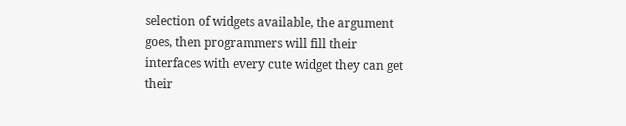selection of widgets available, the argument goes, then programmers will fill their interfaces with every cute widget they can get their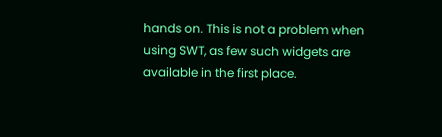hands on. This is not a problem when using SWT, as few such widgets are available in the first place.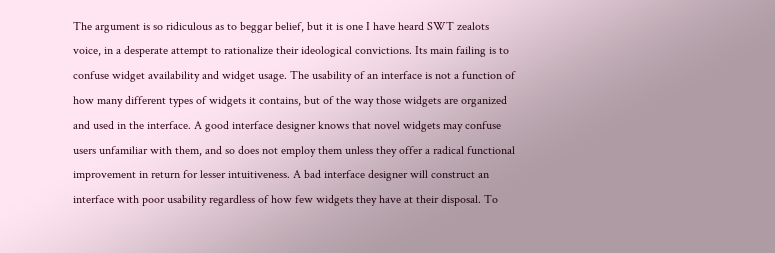The argument is so ridiculous as to beggar belief, but it is one I have heard SWT zealots voice, in a desperate attempt to rationalize their ideological convictions. Its main failing is to confuse widget availability and widget usage. The usability of an interface is not a function of how many different types of widgets it contains, but of the way those widgets are organized and used in the interface. A good interface designer knows that novel widgets may confuse users unfamiliar with them, and so does not employ them unless they offer a radical functional improvement in return for lesser intuitiveness. A bad interface designer will construct an interface with poor usability regardless of how few widgets they have at their disposal. To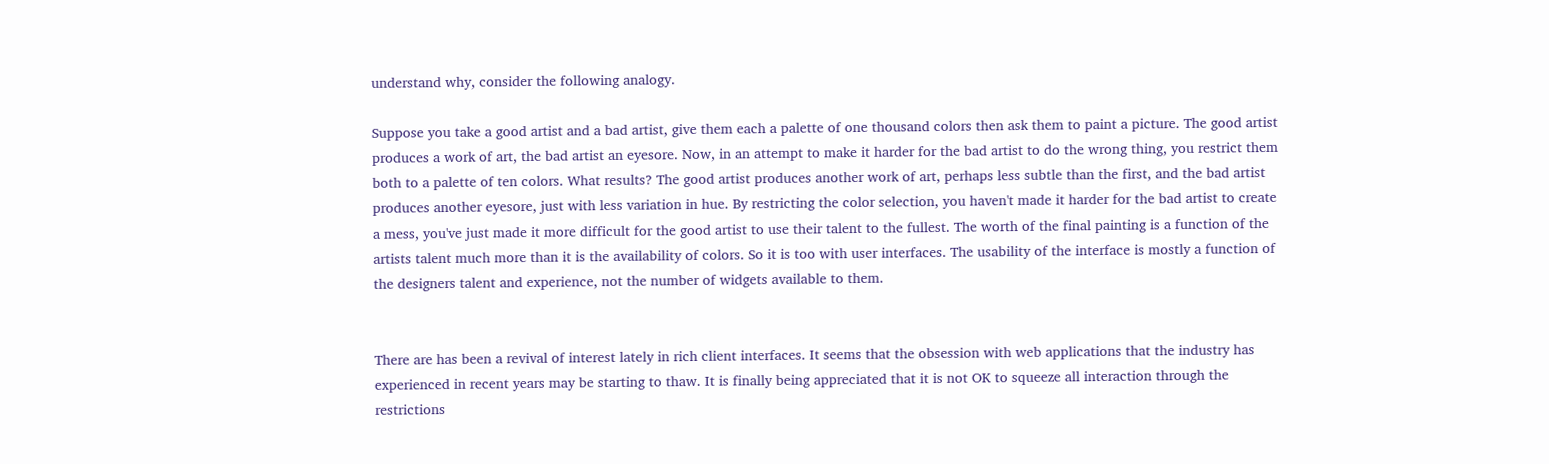understand why, consider the following analogy.

Suppose you take a good artist and a bad artist, give them each a palette of one thousand colors then ask them to paint a picture. The good artist produces a work of art, the bad artist an eyesore. Now, in an attempt to make it harder for the bad artist to do the wrong thing, you restrict them both to a palette of ten colors. What results? The good artist produces another work of art, perhaps less subtle than the first, and the bad artist produces another eyesore, just with less variation in hue. By restricting the color selection, you haven't made it harder for the bad artist to create a mess, you've just made it more difficult for the good artist to use their talent to the fullest. The worth of the final painting is a function of the artists talent much more than it is the availability of colors. So it is too with user interfaces. The usability of the interface is mostly a function of the designers talent and experience, not the number of widgets available to them.


There are has been a revival of interest lately in rich client interfaces. It seems that the obsession with web applications that the industry has experienced in recent years may be starting to thaw. It is finally being appreciated that it is not OK to squeeze all interaction through the restrictions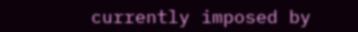currently imposed by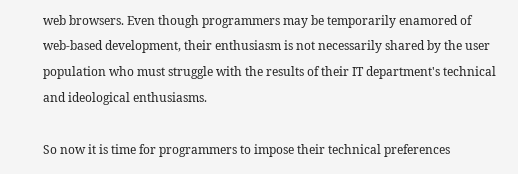web browsers. Even though programmers may be temporarily enamored of web-based development, their enthusiasm is not necessarily shared by the user population who must struggle with the results of their IT department's technical and ideological enthusiasms.

So now it is time for programmers to impose their technical preferences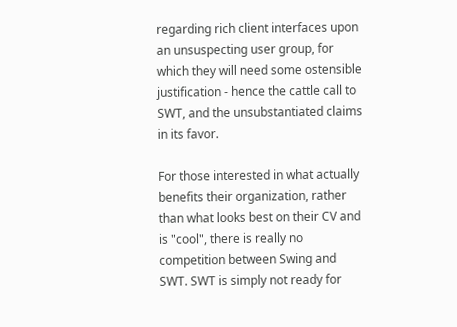regarding rich client interfaces upon an unsuspecting user group, for which they will need some ostensible justification - hence the cattle call to SWT, and the unsubstantiated claims in its favor.

For those interested in what actually benefits their organization, rather than what looks best on their CV and is "cool", there is really no competition between Swing and SWT. SWT is simply not ready for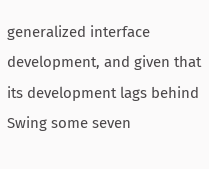generalized interface development, and given that its development lags behind Swing some seven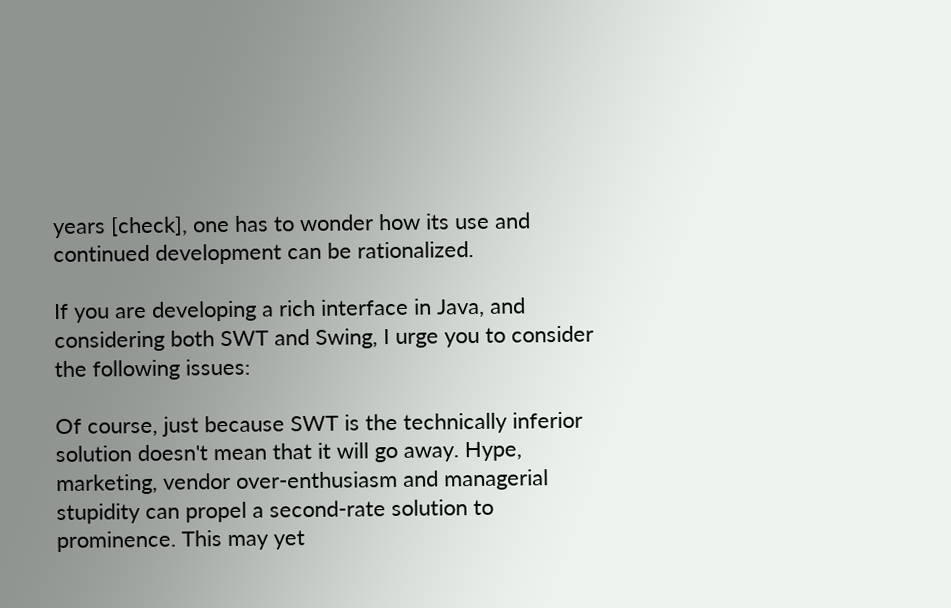years [check], one has to wonder how its use and continued development can be rationalized.

If you are developing a rich interface in Java, and considering both SWT and Swing, I urge you to consider the following issues:

Of course, just because SWT is the technically inferior solution doesn't mean that it will go away. Hype, marketing, vendor over-enthusiasm and managerial stupidity can propel a second-rate solution to prominence. This may yet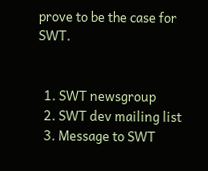prove to be the case for SWT.


  1. SWT newsgroup
  2. SWT dev mailing list
  3. Message to SWT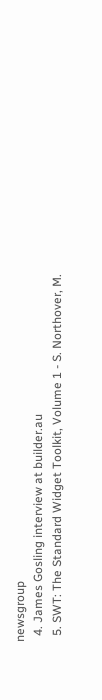newsgroup
  4. James Gosling interview at builder.au
  5. SWT: The Standard Widget Toolkit, Volume 1 - S. Northover, M.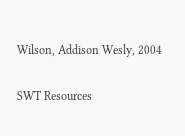Wilson, Addison Wesly, 2004

SWT Resources